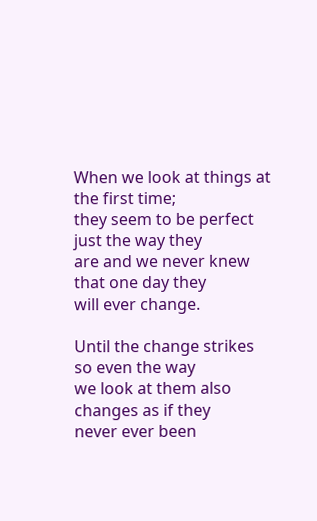When we look at things at the first time;
they seem to be perfect just the way they
are and we never knew that one day they
will ever change.

Until the change strikes so even the way
we look at them also changes as if they
never ever been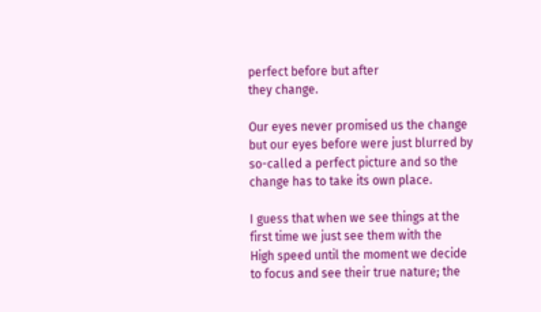perfect before but after
they change.

Our eyes never promised us the change
but our eyes before were just blurred by
so-called a perfect picture and so the
change has to take its own place.

I guess that when we see things at the
first time we just see them with the
High speed until the moment we decide
to focus and see their true nature; the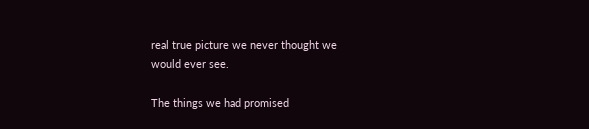real true picture we never thought we
would ever see.

The things we had promised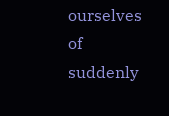ourselves
of suddenly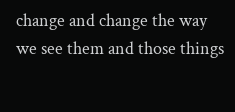change and change the way
we see them and those things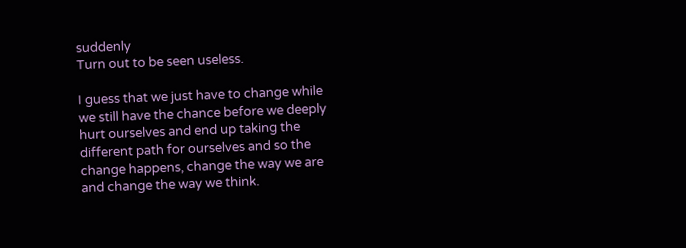suddenly
Turn out to be seen useless.

I guess that we just have to change while
we still have the chance before we deeply
hurt ourselves and end up taking the
different path for ourselves and so the
change happens, change the way we are
and change the way we think.